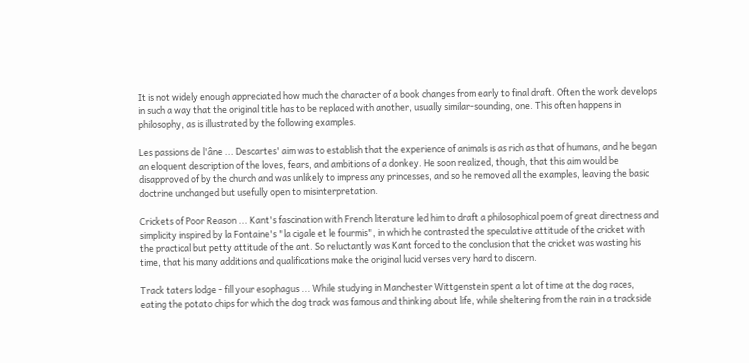It is not widely enough appreciated how much the character of a book changes from early to final draft. Often the work develops in such a way that the original title has to be replaced with another, usually similar-sounding, one. This often happens in philosophy, as is illustrated by the following examples.

Les passions de l'âne ... Descartes' aim was to establish that the experience of animals is as rich as that of humans, and he began an eloquent description of the loves, fears, and ambitions of a donkey. He soon realized, though, that this aim would be disapproved of by the church and was unlikely to impress any princesses, and so he removed all the examples, leaving the basic doctrine unchanged but usefully open to misinterpretation.

Crickets of Poor Reason ... Kant's fascination with French literature led him to draft a philosophical poem of great directness and simplicity inspired by la Fontaine's "la cigale et le fourmis", in which he contrasted the speculative attitude of the cricket with the practical but petty attitude of the ant. So reluctantly was Kant forced to the conclusion that the cricket was wasting his time, that his many additions and qualifications make the original lucid verses very hard to discern.

Track taters lodge - fill your esophagus ... While studying in Manchester Wittgenstein spent a lot of time at the dog races, eating the potato chips for which the dog track was famous and thinking about life, while sheltering from the rain in a trackside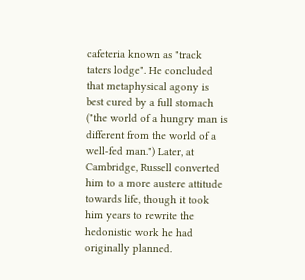cafeteria known as "track taters lodge". He concluded that metaphysical agony is best cured by a full stomach ("the world of a hungry man is different from the world of a well-fed man.") Later, at Cambridge, Russell converted him to a more austere attitude towards life, though it took him years to rewrite the hedonistic work he had originally planned.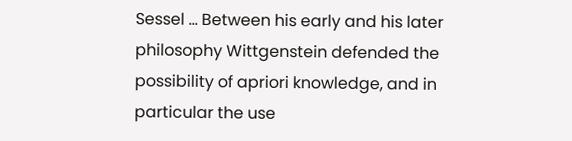Sessel ... Between his early and his later philosophy Wittgenstein defended the possibility of apriori knowledge, and in particular the use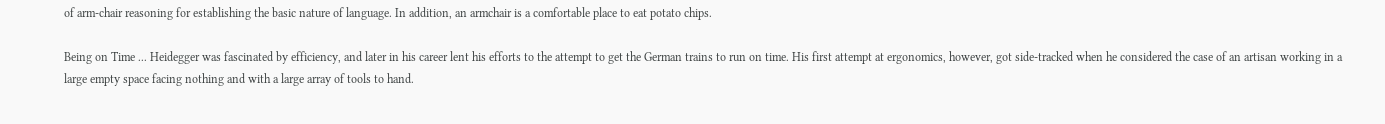of arm-chair reasoning for establishing the basic nature of language. In addition, an armchair is a comfortable place to eat potato chips.

Being on Time ... Heidegger was fascinated by efficiency, and later in his career lent his efforts to the attempt to get the German trains to run on time. His first attempt at ergonomics, however, got side-tracked when he considered the case of an artisan working in a large empty space facing nothing and with a large array of tools to hand.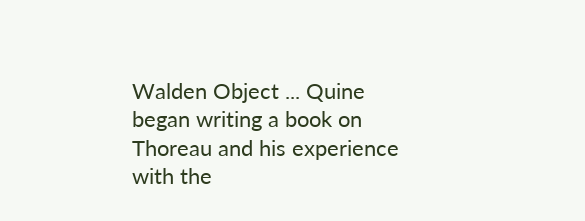Walden Object ... Quine began writing a book on Thoreau and his experience with the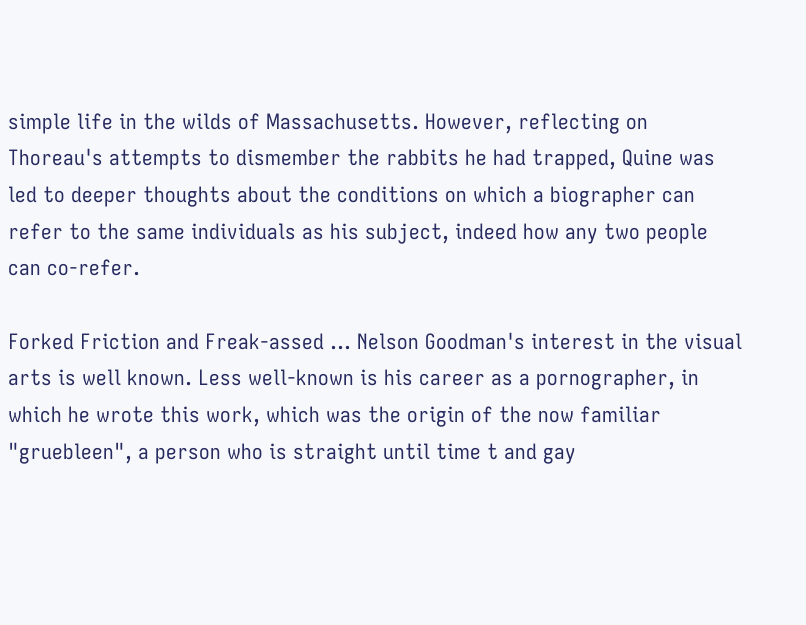simple life in the wilds of Massachusetts. However, reflecting on Thoreau's attempts to dismember the rabbits he had trapped, Quine was led to deeper thoughts about the conditions on which a biographer can refer to the same individuals as his subject, indeed how any two people can co-refer.

Forked Friction and Freak-assed ... Nelson Goodman's interest in the visual arts is well known. Less well-known is his career as a pornographer, in which he wrote this work, which was the origin of the now familiar "gruebleen", a person who is straight until time t and gay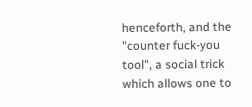henceforth, and the "counter fuck-you tool", a social trick which allows one to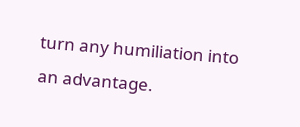turn any humiliation into an advantage.